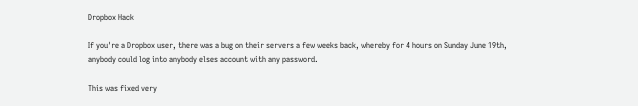Dropbox Hack

If you're a Dropbox user, there was a bug on their servers a few weeks back, whereby for 4 hours on Sunday June 19th, anybody could log into anybody elses account with any password.

This was fixed very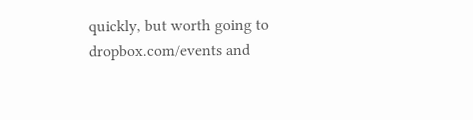quickly, but worth going to dropbox.com/events and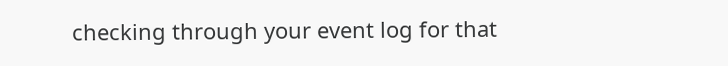checking through your event log for that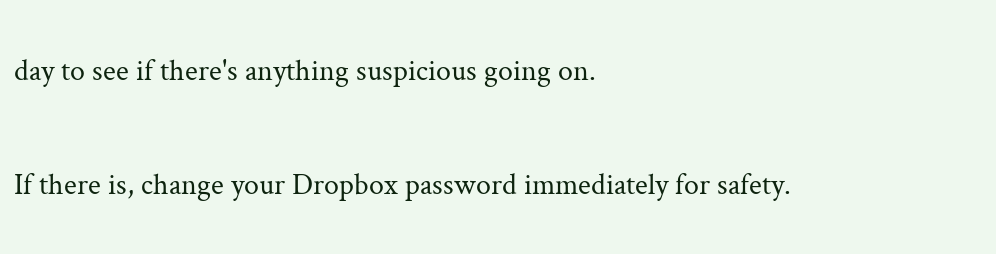day to see if there's anything suspicious going on.

If there is, change your Dropbox password immediately for safety.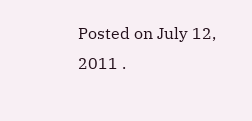Posted on July 12, 2011 .